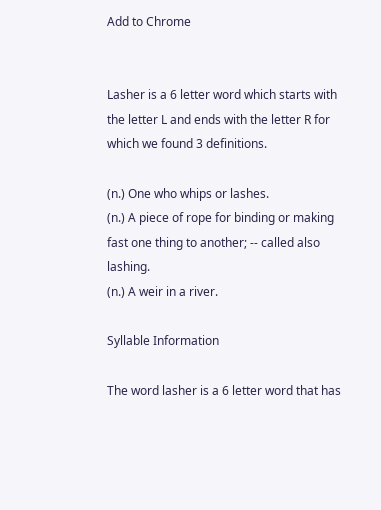Add to Chrome


Lasher is a 6 letter word which starts with the letter L and ends with the letter R for which we found 3 definitions.

(n.) One who whips or lashes.
(n.) A piece of rope for binding or making fast one thing to another; -- called also lashing.
(n.) A weir in a river.

Syllable Information

The word lasher is a 6 letter word that has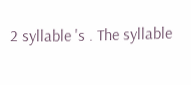2 syllable 's . The syllable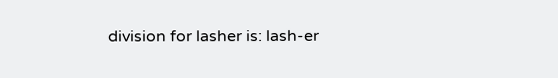division for lasher is: lash-er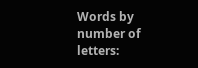Words by number of letters: